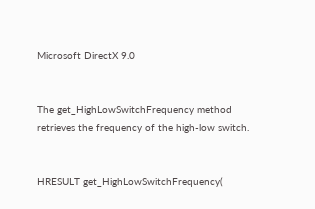Microsoft DirectX 9.0


The get_HighLowSwitchFrequency method retrieves the frequency of the high-low switch.


HRESULT get_HighLowSwitchFrequency(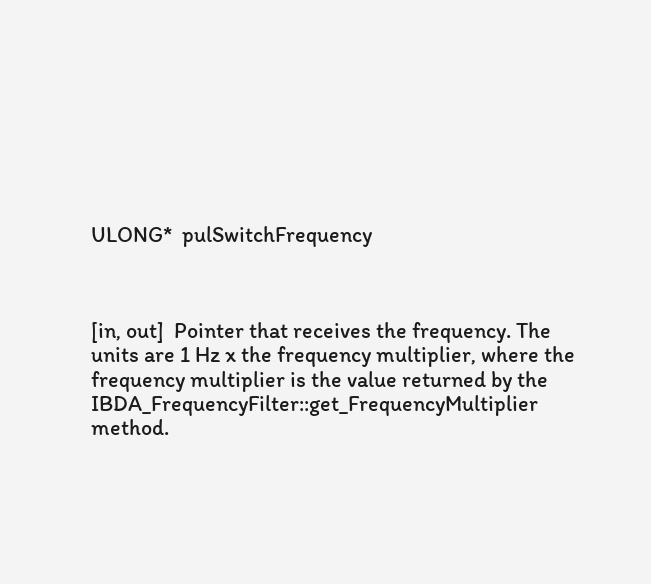ULONG*  pulSwitchFrequency



[in, out]  Pointer that receives the frequency. The units are 1 Hz x the frequency multiplier, where the frequency multiplier is the value returned by the IBDA_FrequencyFilter::get_FrequencyMultiplier method.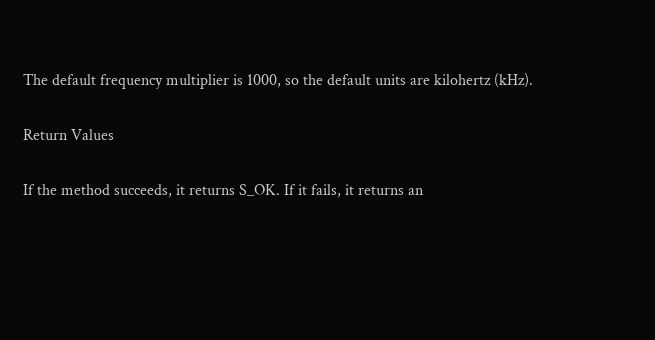The default frequency multiplier is 1000, so the default units are kilohertz (kHz).

Return Values

If the method succeeds, it returns S_OK. If it fails, it returns an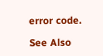error code.

See Also